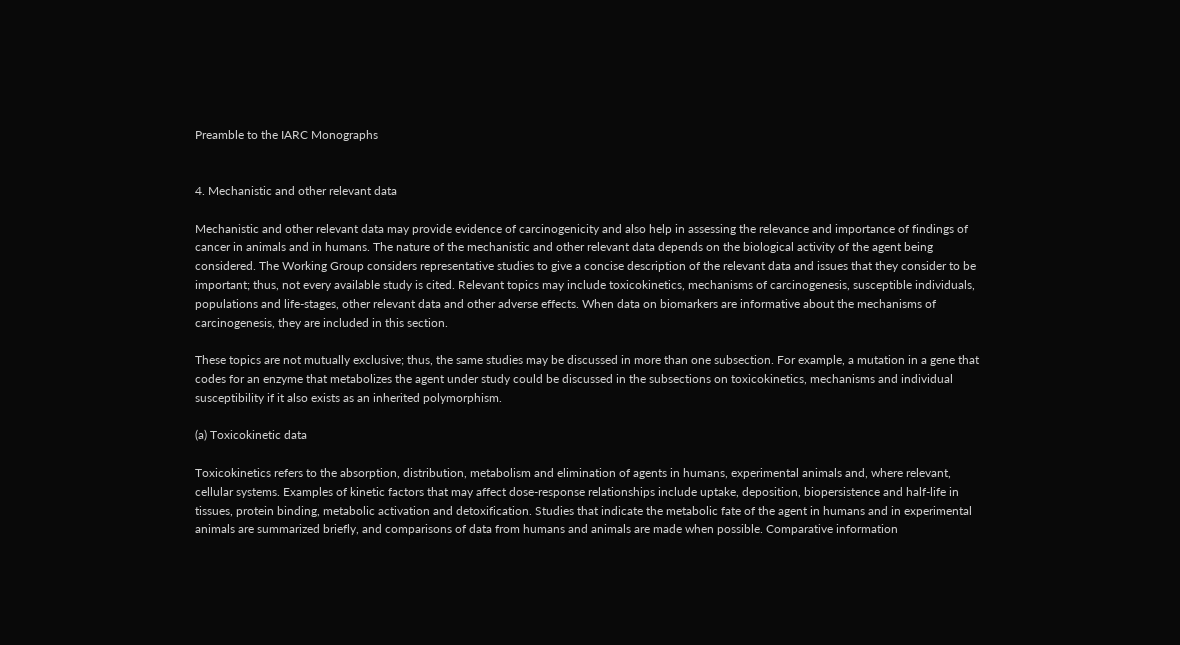Preamble to the IARC Monographs


4. Mechanistic and other relevant data

Mechanistic and other relevant data may provide evidence of carcinogenicity and also help in assessing the relevance and importance of findings of cancer in animals and in humans. The nature of the mechanistic and other relevant data depends on the biological activity of the agent being considered. The Working Group considers representative studies to give a concise description of the relevant data and issues that they consider to be important; thus, not every available study is cited. Relevant topics may include toxicokinetics, mechanisms of carcinogenesis, susceptible individuals, populations and life-stages, other relevant data and other adverse effects. When data on biomarkers are informative about the mechanisms of carcinogenesis, they are included in this section.

These topics are not mutually exclusive; thus, the same studies may be discussed in more than one subsection. For example, a mutation in a gene that codes for an enzyme that metabolizes the agent under study could be discussed in the subsections on toxicokinetics, mechanisms and individual susceptibility if it also exists as an inherited polymorphism.

(a) Toxicokinetic data

Toxicokinetics refers to the absorption, distribution, metabolism and elimination of agents in humans, experimental animals and, where relevant, cellular systems. Examples of kinetic factors that may affect dose-response relationships include uptake, deposition, biopersistence and half-life in tissues, protein binding, metabolic activation and detoxification. Studies that indicate the metabolic fate of the agent in humans and in experimental animals are summarized briefly, and comparisons of data from humans and animals are made when possible. Comparative information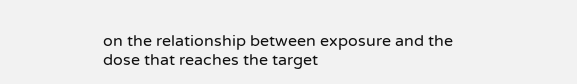on the relationship between exposure and the dose that reaches the target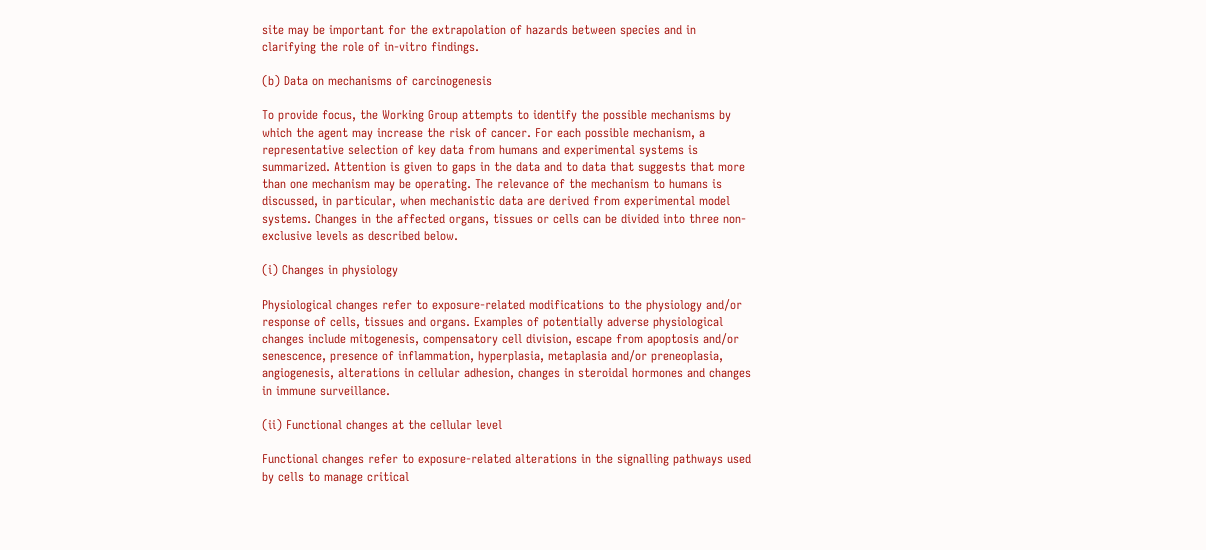site may be important for the extrapolation of hazards between species and in clarifying the role of in-vitro findings.

(b) Data on mechanisms of carcinogenesis

To provide focus, the Working Group attempts to identify the possible mechanisms by which the agent may increase the risk of cancer. For each possible mechanism, a representative selection of key data from humans and experimental systems is summarized. Attention is given to gaps in the data and to data that suggests that more than one mechanism may be operating. The relevance of the mechanism to humans is discussed, in particular, when mechanistic data are derived from experimental model systems. Changes in the affected organs, tissues or cells can be divided into three non-exclusive levels as described below.

(i) Changes in physiology

Physiological changes refer to exposure-related modifications to the physiology and/or response of cells, tissues and organs. Examples of potentially adverse physiological changes include mitogenesis, compensatory cell division, escape from apoptosis and/or senescence, presence of inflammation, hyperplasia, metaplasia and/or preneoplasia, angiogenesis, alterations in cellular adhesion, changes in steroidal hormones and changes in immune surveillance.

(ii) Functional changes at the cellular level

Functional changes refer to exposure-related alterations in the signalling pathways used by cells to manage critical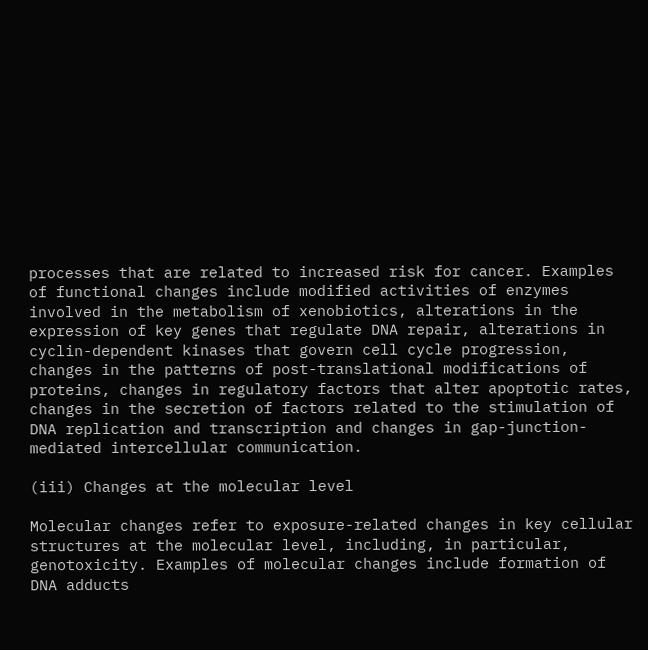processes that are related to increased risk for cancer. Examples of functional changes include modified activities of enzymes involved in the metabolism of xenobiotics, alterations in the expression of key genes that regulate DNA repair, alterations in cyclin-dependent kinases that govern cell cycle progression, changes in the patterns of post-translational modifications of proteins, changes in regulatory factors that alter apoptotic rates, changes in the secretion of factors related to the stimulation of DNA replication and transcription and changes in gap-junction-mediated intercellular communication.

(iii) Changes at the molecular level

Molecular changes refer to exposure-related changes in key cellular structures at the molecular level, including, in particular, genotoxicity. Examples of molecular changes include formation of DNA adducts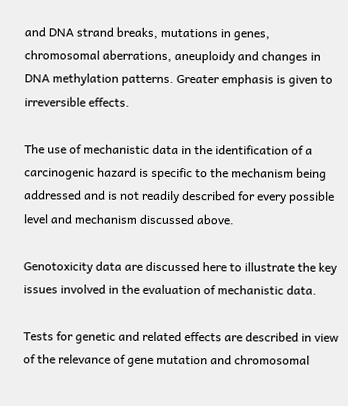and DNA strand breaks, mutations in genes, chromosomal aberrations, aneuploidy and changes in DNA methylation patterns. Greater emphasis is given to irreversible effects.

The use of mechanistic data in the identification of a carcinogenic hazard is specific to the mechanism being addressed and is not readily described for every possible level and mechanism discussed above.

Genotoxicity data are discussed here to illustrate the key issues involved in the evaluation of mechanistic data.

Tests for genetic and related effects are described in view of the relevance of gene mutation and chromosomal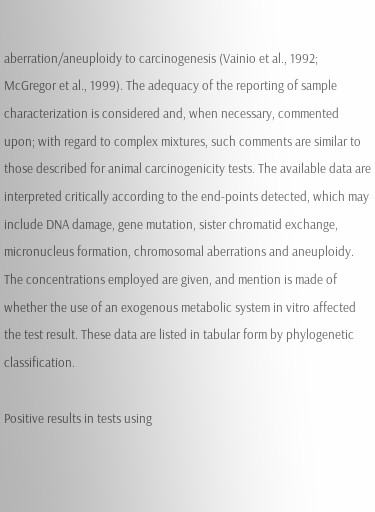aberration/aneuploidy to carcinogenesis (Vainio et al., 1992; McGregor et al., 1999). The adequacy of the reporting of sample characterization is considered and, when necessary, commented upon; with regard to complex mixtures, such comments are similar to those described for animal carcinogenicity tests. The available data are interpreted critically according to the end-points detected, which may include DNA damage, gene mutation, sister chromatid exchange, micronucleus formation, chromosomal aberrations and aneuploidy. The concentrations employed are given, and mention is made of whether the use of an exogenous metabolic system in vitro affected the test result. These data are listed in tabular form by phylogenetic classification.

Positive results in tests using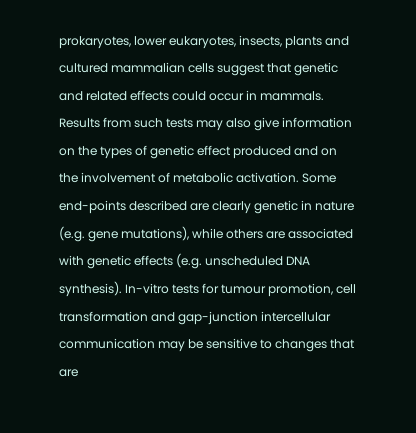prokaryotes, lower eukaryotes, insects, plants and cultured mammalian cells suggest that genetic and related effects could occur in mammals. Results from such tests may also give information on the types of genetic effect produced and on the involvement of metabolic activation. Some end-points described are clearly genetic in nature (e.g. gene mutations), while others are associated with genetic effects (e.g. unscheduled DNA synthesis). In-vitro tests for tumour promotion, cell transformation and gap-junction intercellular communication may be sensitive to changes that are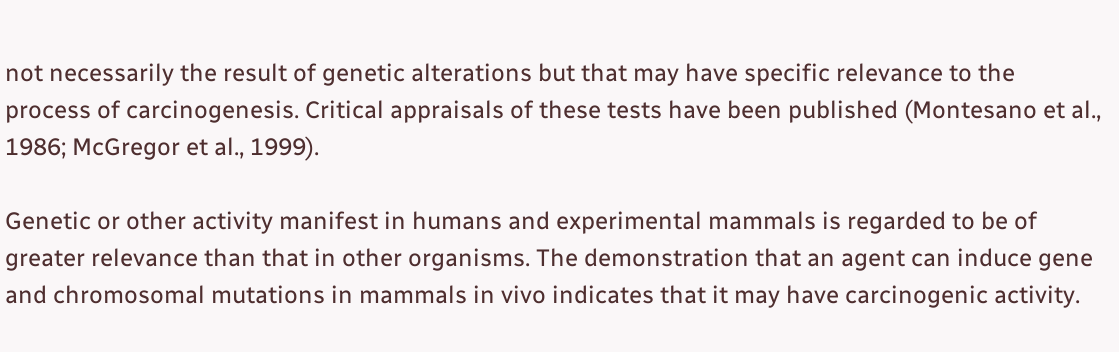not necessarily the result of genetic alterations but that may have specific relevance to the process of carcinogenesis. Critical appraisals of these tests have been published (Montesano et al., 1986; McGregor et al., 1999).

Genetic or other activity manifest in humans and experimental mammals is regarded to be of greater relevance than that in other organisms. The demonstration that an agent can induce gene and chromosomal mutations in mammals in vivo indicates that it may have carcinogenic activity.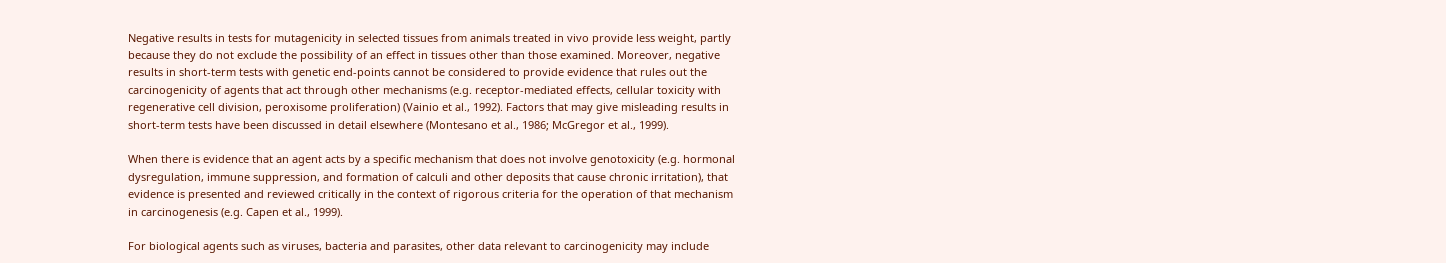Negative results in tests for mutagenicity in selected tissues from animals treated in vivo provide less weight, partly because they do not exclude the possibility of an effect in tissues other than those examined. Moreover, negative results in short-term tests with genetic end-points cannot be considered to provide evidence that rules out the carcinogenicity of agents that act through other mechanisms (e.g. receptor-mediated effects, cellular toxicity with regenerative cell division, peroxisome proliferation) (Vainio et al., 1992). Factors that may give misleading results in short-term tests have been discussed in detail elsewhere (Montesano et al., 1986; McGregor et al., 1999).

When there is evidence that an agent acts by a specific mechanism that does not involve genotoxicity (e.g. hormonal dysregulation, immune suppression, and formation of calculi and other deposits that cause chronic irritation), that evidence is presented and reviewed critically in the context of rigorous criteria for the operation of that mechanism in carcinogenesis (e.g. Capen et al., 1999).

For biological agents such as viruses, bacteria and parasites, other data relevant to carcinogenicity may include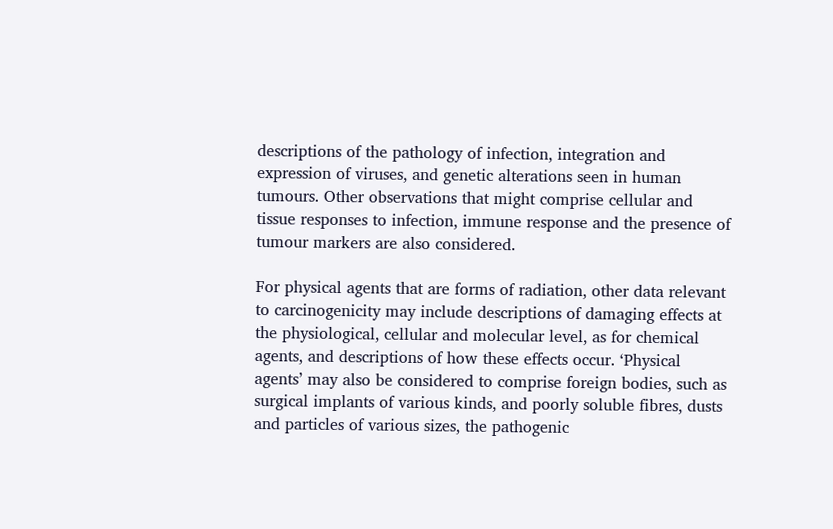descriptions of the pathology of infection, integration and expression of viruses, and genetic alterations seen in human tumours. Other observations that might comprise cellular and tissue responses to infection, immune response and the presence of tumour markers are also considered.

For physical agents that are forms of radiation, other data relevant to carcinogenicity may include descriptions of damaging effects at the physiological, cellular and molecular level, as for chemical agents, and descriptions of how these effects occur. ‘Physical agents’ may also be considered to comprise foreign bodies, such as surgical implants of various kinds, and poorly soluble fibres, dusts and particles of various sizes, the pathogenic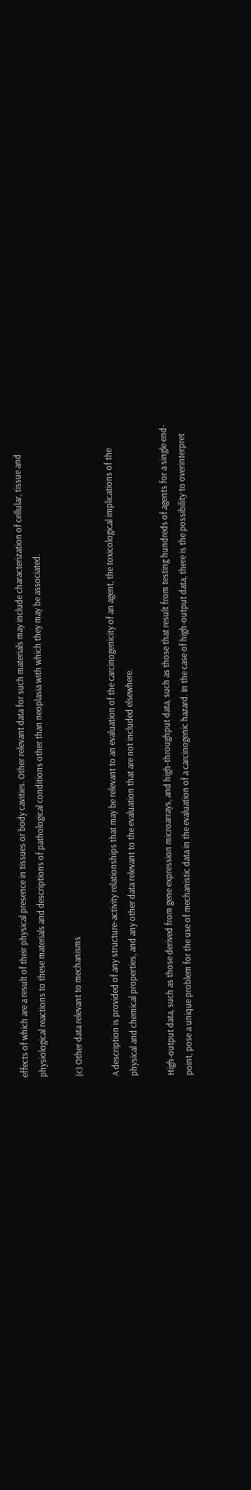effects of which are a result of their physical presence in tissues or body cavities. Other relevant data for such materials may include characterization of cellular, tissue and physiological reactions to these materials and descriptions of pathological conditions other than neoplasia with which they may be associated.

(c) Other data relevant to mechanisms

A description is provided of any structure-activity relationships that may be relevant to an evaluation of the carcinogenicity of an agent, the toxicological implications of the physical and chemical properties, and any other data relevant to the evaluation that are not included elsewhere.

High-output data, such as those derived from gene expression microarrays, and high-throughput data, such as those that result from testing hundreds of agents for a single end-point, pose a unique problem for the use of mechanistic data in the evaluation of a carcinogenic hazard. In the case of high-output data, there is the possibility to overinterpret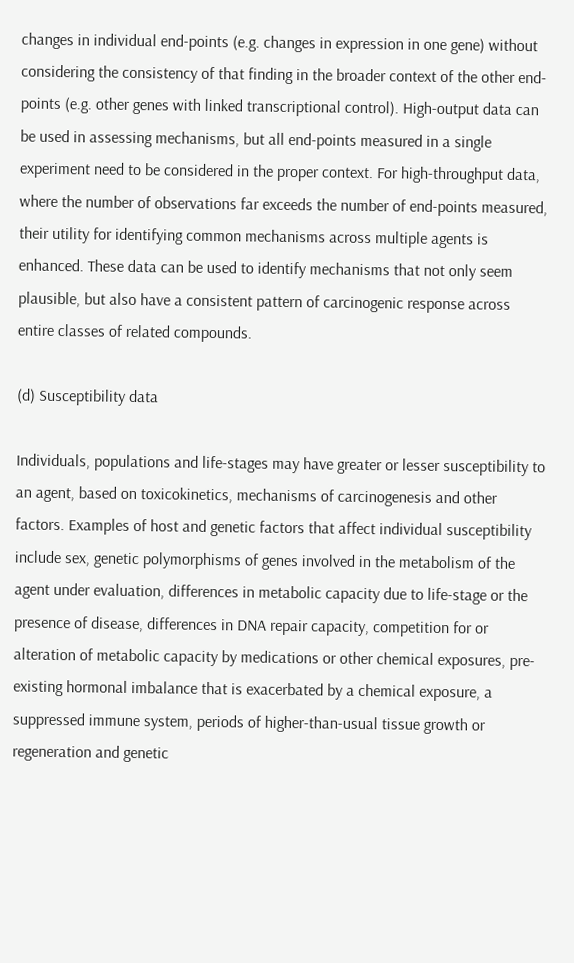changes in individual end-points (e.g. changes in expression in one gene) without considering the consistency of that finding in the broader context of the other end-points (e.g. other genes with linked transcriptional control). High-output data can be used in assessing mechanisms, but all end-points measured in a single experiment need to be considered in the proper context. For high-throughput data, where the number of observations far exceeds the number of end-points measured, their utility for identifying common mechanisms across multiple agents is enhanced. These data can be used to identify mechanisms that not only seem plausible, but also have a consistent pattern of carcinogenic response across entire classes of related compounds.

(d) Susceptibility data

Individuals, populations and life-stages may have greater or lesser susceptibility to an agent, based on toxicokinetics, mechanisms of carcinogenesis and other factors. Examples of host and genetic factors that affect individual susceptibility include sex, genetic polymorphisms of genes involved in the metabolism of the agent under evaluation, differences in metabolic capacity due to life-stage or the presence of disease, differences in DNA repair capacity, competition for or alteration of metabolic capacity by medications or other chemical exposures, pre-existing hormonal imbalance that is exacerbated by a chemical exposure, a suppressed immune system, periods of higher-than-usual tissue growth or regeneration and genetic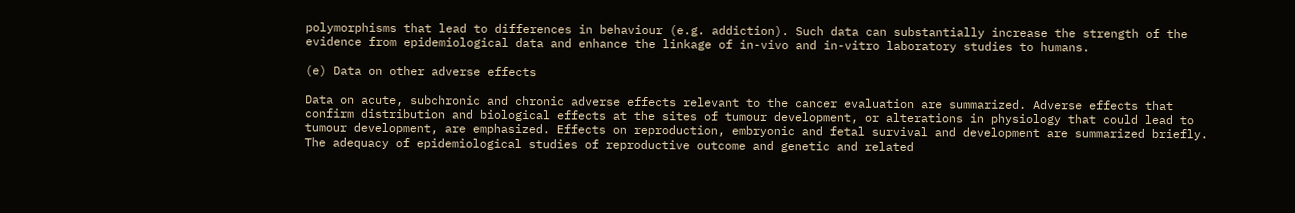polymorphisms that lead to differences in behaviour (e.g. addiction). Such data can substantially increase the strength of the evidence from epidemiological data and enhance the linkage of in-vivo and in-vitro laboratory studies to humans.

(e) Data on other adverse effects

Data on acute, subchronic and chronic adverse effects relevant to the cancer evaluation are summarized. Adverse effects that confirm distribution and biological effects at the sites of tumour development, or alterations in physiology that could lead to tumour development, are emphasized. Effects on reproduction, embryonic and fetal survival and development are summarized briefly. The adequacy of epidemiological studies of reproductive outcome and genetic and related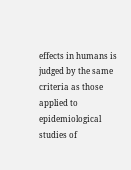effects in humans is judged by the same criteria as those applied to epidemiological studies of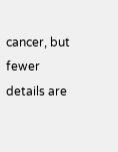cancer, but fewer details are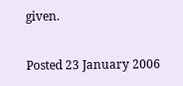given.

Posted 23 January 2006